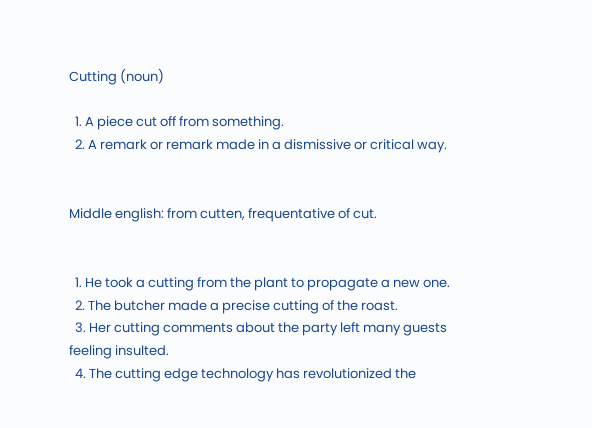Cutting (noun)

  1. A piece cut off from something.
  2. A remark or remark made in a dismissive or critical way.


Middle english: from cutten, frequentative of cut.


  1. He took a cutting from the plant to propagate a new one.
  2. The butcher made a precise cutting of the roast.
  3. Her cutting comments about the party left many guests feeling insulted.
  4. The cutting edge technology has revolutionized the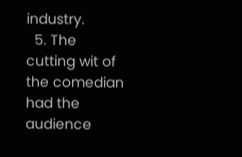industry.
  5. The cutting wit of the comedian had the audience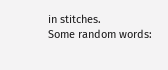in stitches.
Some random words: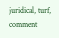juridical, turf, comment